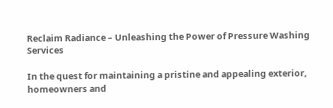Reclaim Radiance – Unleashing the Power of Pressure Washing Services

In the quest for maintaining a pristine and appealing exterior, homeowners and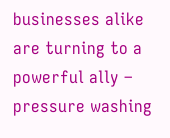businesses alike are turning to a powerful ally – pressure washing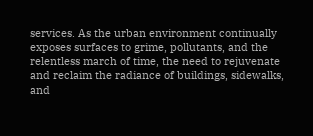services. As the urban environment continually exposes surfaces to grime, pollutants, and the relentless march of time, the need to rejuvenate and reclaim the radiance of buildings, sidewalks, and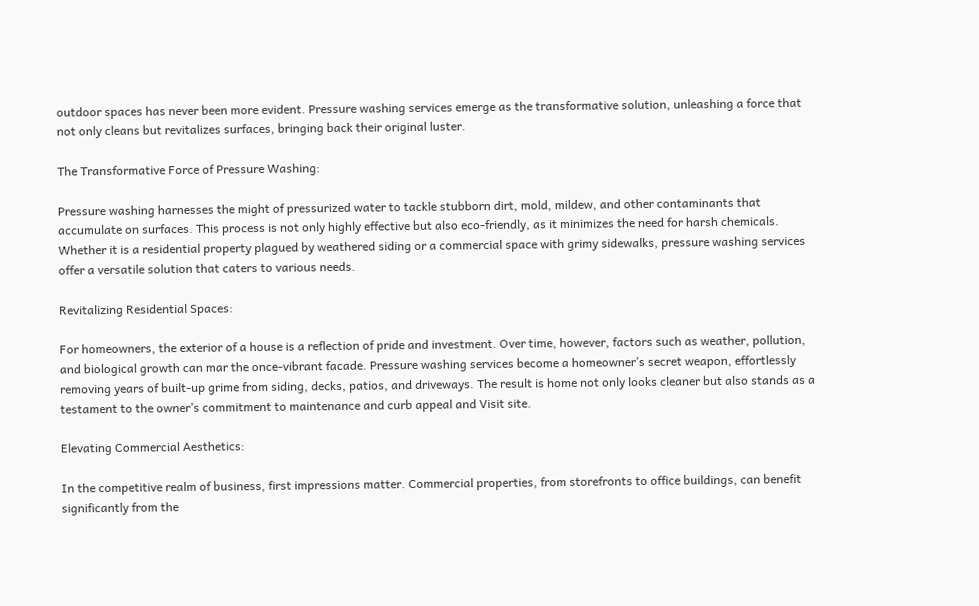outdoor spaces has never been more evident. Pressure washing services emerge as the transformative solution, unleashing a force that not only cleans but revitalizes surfaces, bringing back their original luster.

The Transformative Force of Pressure Washing:

Pressure washing harnesses the might of pressurized water to tackle stubborn dirt, mold, mildew, and other contaminants that accumulate on surfaces. This process is not only highly effective but also eco-friendly, as it minimizes the need for harsh chemicals. Whether it is a residential property plagued by weathered siding or a commercial space with grimy sidewalks, pressure washing services offer a versatile solution that caters to various needs.

Revitalizing Residential Spaces:

For homeowners, the exterior of a house is a reflection of pride and investment. Over time, however, factors such as weather, pollution, and biological growth can mar the once-vibrant facade. Pressure washing services become a homeowner’s secret weapon, effortlessly removing years of built-up grime from siding, decks, patios, and driveways. The result is home not only looks cleaner but also stands as a testament to the owner’s commitment to maintenance and curb appeal and Visit site.

Elevating Commercial Aesthetics:

In the competitive realm of business, first impressions matter. Commercial properties, from storefronts to office buildings, can benefit significantly from the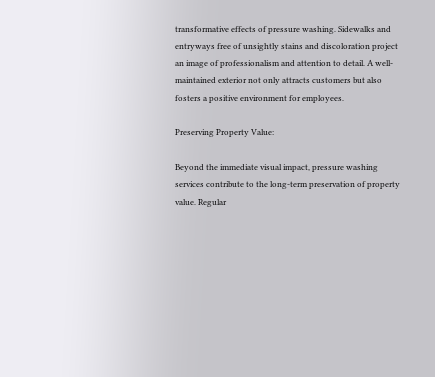transformative effects of pressure washing. Sidewalks and entryways free of unsightly stains and discoloration project an image of professionalism and attention to detail. A well-maintained exterior not only attracts customers but also fosters a positive environment for employees.

Preserving Property Value:

Beyond the immediate visual impact, pressure washing services contribute to the long-term preservation of property value. Regular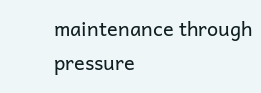maintenance through pressure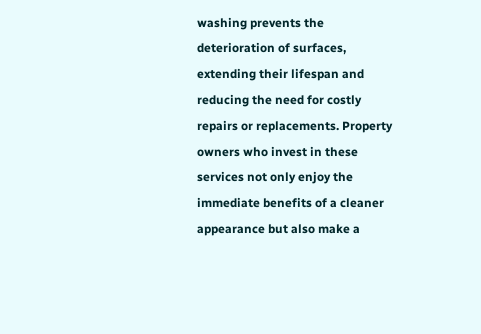washing prevents the deterioration of surfaces, extending their lifespan and reducing the need for costly repairs or replacements. Property owners who invest in these services not only enjoy the immediate benefits of a cleaner appearance but also make a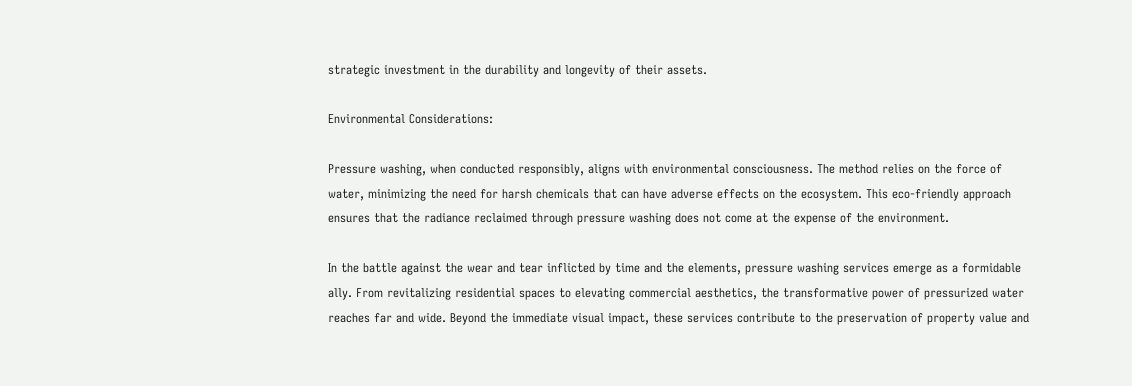strategic investment in the durability and longevity of their assets.

Environmental Considerations:

Pressure washing, when conducted responsibly, aligns with environmental consciousness. The method relies on the force of water, minimizing the need for harsh chemicals that can have adverse effects on the ecosystem. This eco-friendly approach ensures that the radiance reclaimed through pressure washing does not come at the expense of the environment.

In the battle against the wear and tear inflicted by time and the elements, pressure washing services emerge as a formidable ally. From revitalizing residential spaces to elevating commercial aesthetics, the transformative power of pressurized water reaches far and wide. Beyond the immediate visual impact, these services contribute to the preservation of property value and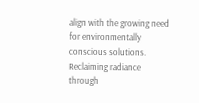align with the growing need for environmentally conscious solutions. Reclaiming radiance through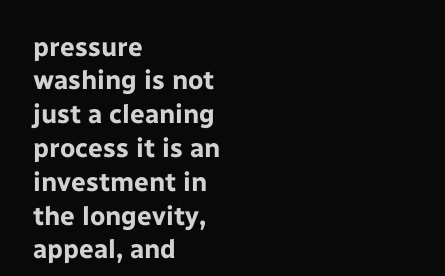pressure washing is not just a cleaning process it is an investment in the longevity, appeal, and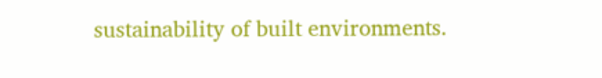sustainability of built environments.